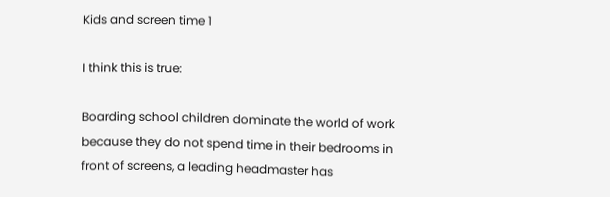Kids and screen time 1

I think this is true:

Boarding school children dominate the world of work because they do not spend time in their bedrooms in front of screens, a leading headmaster has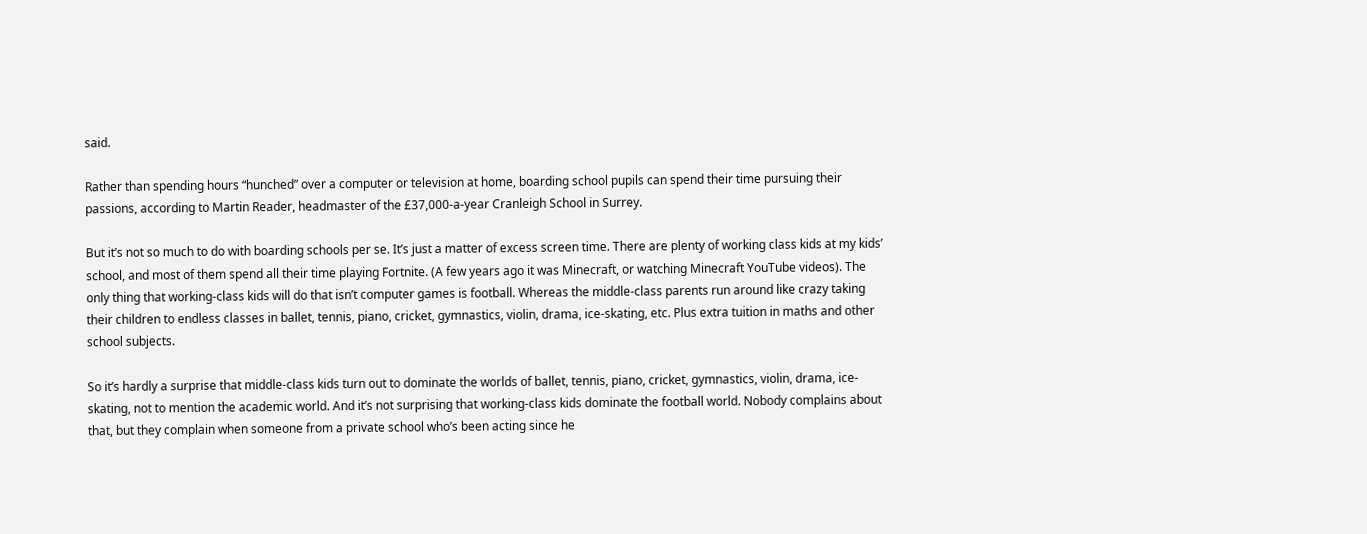said.

Rather than spending hours “hunched” over a computer or television at home, boarding school pupils can spend their time pursuing their passions, according to Martin Reader, headmaster of the £37,000-a-year Cranleigh School in Surrey.

But it’s not so much to do with boarding schools per se. It’s just a matter of excess screen time. There are plenty of working class kids at my kids’ school, and most of them spend all their time playing Fortnite. (A few years ago it was Minecraft, or watching Minecraft YouTube videos). The only thing that working-class kids will do that isn’t computer games is football. Whereas the middle-class parents run around like crazy taking their children to endless classes in ballet, tennis, piano, cricket, gymnastics, violin, drama, ice-skating, etc. Plus extra tuition in maths and other school subjects.

So it’s hardly a surprise that middle-class kids turn out to dominate the worlds of ballet, tennis, piano, cricket, gymnastics, violin, drama, ice-skating, not to mention the academic world. And it’s not surprising that working-class kids dominate the football world. Nobody complains about that, but they complain when someone from a private school who’s been acting since he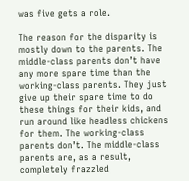was five gets a role.

The reason for the disparity is mostly down to the parents. The middle-class parents don’t have any more spare time than the working-class parents. They just give up their spare time to do these things for their kids, and run around like headless chickens for them. The working-class parents don’t. The middle-class parents are, as a result, completely frazzled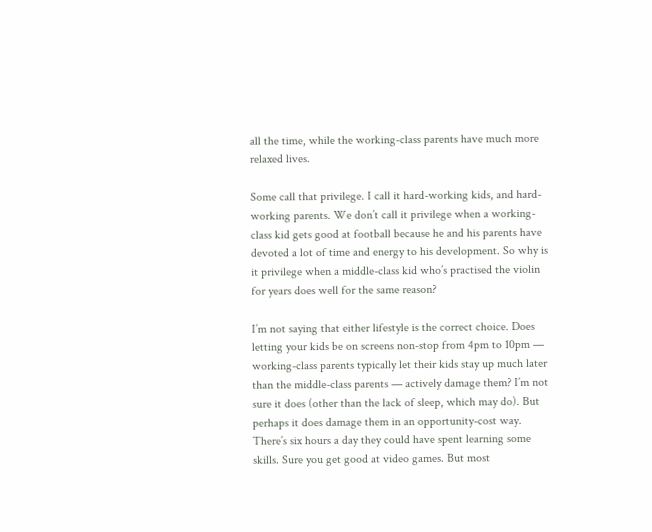all the time, while the working-class parents have much more relaxed lives.

Some call that privilege. I call it hard-working kids, and hard-working parents. We don’t call it privilege when a working-class kid gets good at football because he and his parents have devoted a lot of time and energy to his development. So why is it privilege when a middle-class kid who’s practised the violin for years does well for the same reason?

I’m not saying that either lifestyle is the correct choice. Does letting your kids be on screens non-stop from 4pm to 10pm — working-class parents typically let their kids stay up much later than the middle-class parents — actively damage them? I’m not sure it does (other than the lack of sleep, which may do). But perhaps it does damage them in an opportunity-cost way. There’s six hours a day they could have spent learning some skills. Sure you get good at video games. But most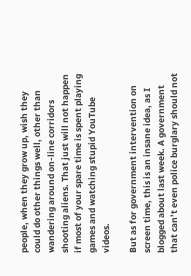people, when they grow up, wish they could do other things well, other than wandering around on-line corridors shooting aliens. That just will not happen if most of your spare time is spent playing games and watching stupid YouTube videos.

But as for government intervention on screen time, this is an insane idea, as I blogged about last week. A government that can’t even police burglary should not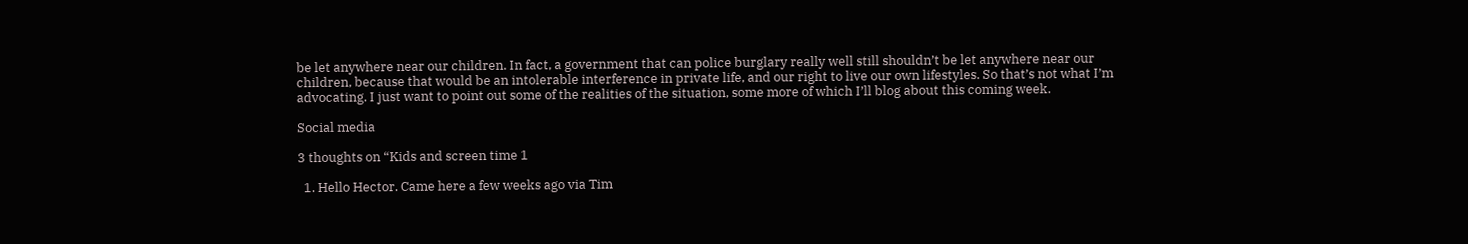be let anywhere near our children. In fact, a government that can police burglary really well still shouldn’t be let anywhere near our children, because that would be an intolerable interference in private life, and our right to live our own lifestyles. So that’s not what I’m advocating. I just want to point out some of the realities of the situation, some more of which I’ll blog about this coming week.

Social media

3 thoughts on “Kids and screen time 1

  1. Hello Hector. Came here a few weeks ago via Tim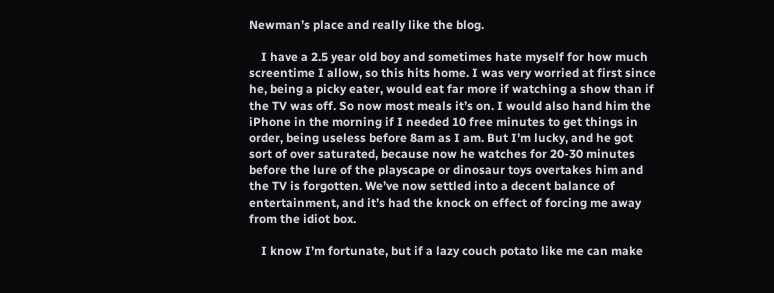Newman’s place and really like the blog.

    I have a 2.5 year old boy and sometimes hate myself for how much screentime I allow, so this hits home. I was very worried at first since he, being a picky eater, would eat far more if watching a show than if the TV was off. So now most meals it’s on. I would also hand him the iPhone in the morning if I needed 10 free minutes to get things in order, being useless before 8am as I am. But I’m lucky, and he got sort of over saturated, because now he watches for 20-30 minutes before the lure of the playscape or dinosaur toys overtakes him and the TV is forgotten. We’ve now settled into a decent balance of entertainment, and it’s had the knock on effect of forcing me away from the idiot box.

    I know I’m fortunate, but if a lazy couch potato like me can make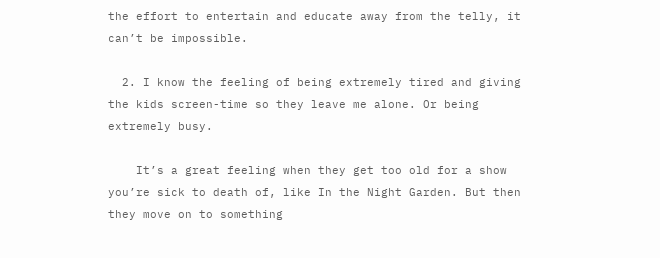the effort to entertain and educate away from the telly, it can’t be impossible.

  2. I know the feeling of being extremely tired and giving the kids screen-time so they leave me alone. Or being extremely busy.

    It’s a great feeling when they get too old for a show you’re sick to death of, like In the Night Garden. But then they move on to something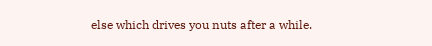else which drives you nuts after a while.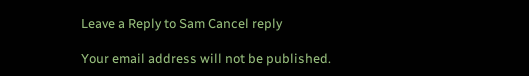Leave a Reply to Sam Cancel reply

Your email address will not be published.